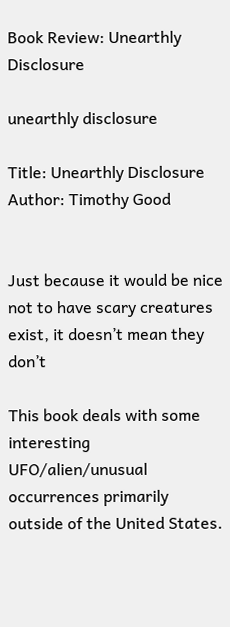Book Review: Unearthly Disclosure

unearthly disclosure

Title: Unearthly Disclosure
Author: Timothy Good


Just because it would be nice not to have scary creatures exist, it doesn’t mean they don’t

This book deals with some interesting UFO/alien/unusual occurrences primarily outside of the United States.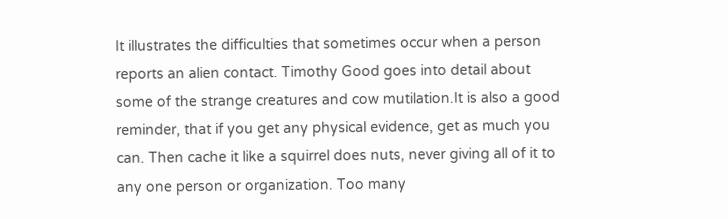It illustrates the difficulties that sometimes occur when a person reports an alien contact. Timothy Good goes into detail about some of the strange creatures and cow mutilation.It is also a good reminder, that if you get any physical evidence, get as much you can. Then cache it like a squirrel does nuts, never giving all of it to any one person or organization. Too many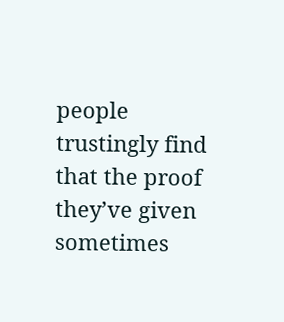people trustingly find that the proof they’ve given sometimes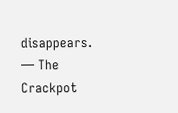disappears.
— The Crackpot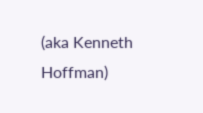(aka Kenneth Hoffman)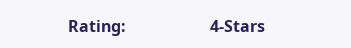Rating:                     4-Stars